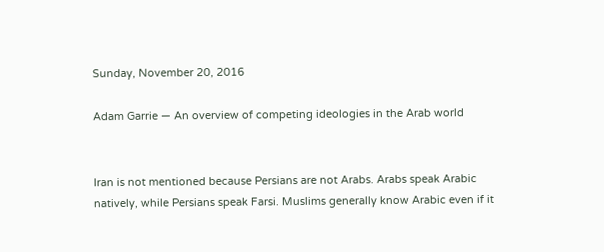Sunday, November 20, 2016

Adam Garrie — An overview of competing ideologies in the Arab world


Iran is not mentioned because Persians are not Arabs. Arabs speak Arabic natively, while Persians speak Farsi. Muslims generally know Arabic even if it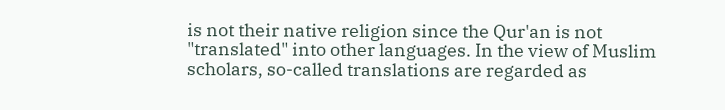is not their native religion since the Qur'an is not "translated" into other languages. In the view of Muslim scholars, so-called translations are regarded as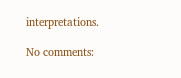interpretations.

No comments: